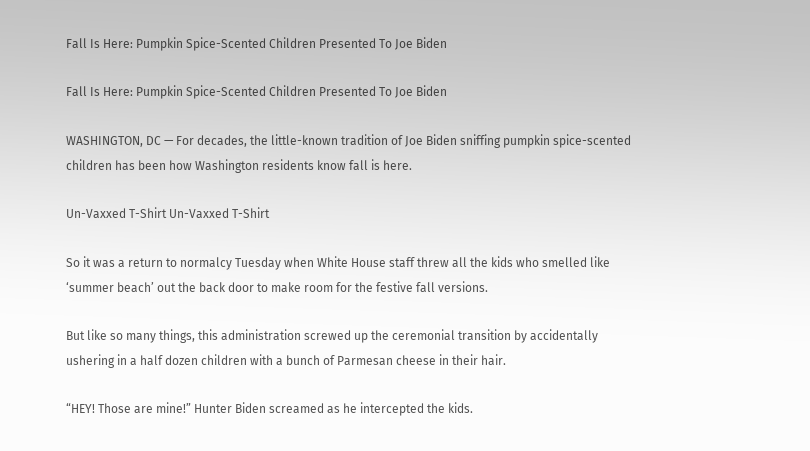Fall Is Here: Pumpkin Spice-Scented Children Presented To Joe Biden

Fall Is Here: Pumpkin Spice-Scented Children Presented To Joe Biden

WASHINGTON, DC — For decades, the little-known tradition of Joe Biden sniffing pumpkin spice-scented children has been how Washington residents know fall is here.

Un-Vaxxed T-Shirt Un-Vaxxed T-Shirt

So it was a return to normalcy Tuesday when White House staff threw all the kids who smelled like ‘summer beach’ out the back door to make room for the festive fall versions.

But like so many things, this administration screwed up the ceremonial transition by accidentally ushering in a half dozen children with a bunch of Parmesan cheese in their hair.

“HEY! Those are mine!” Hunter Biden screamed as he intercepted the kids.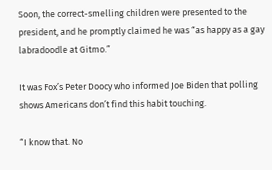Soon, the correct-smelling children were presented to the president, and he promptly claimed he was “as happy as a gay labradoodle at Gitmo.”

It was Fox’s Peter Doocy who informed Joe Biden that polling shows Americans don’t find this habit touching.

“I know that. No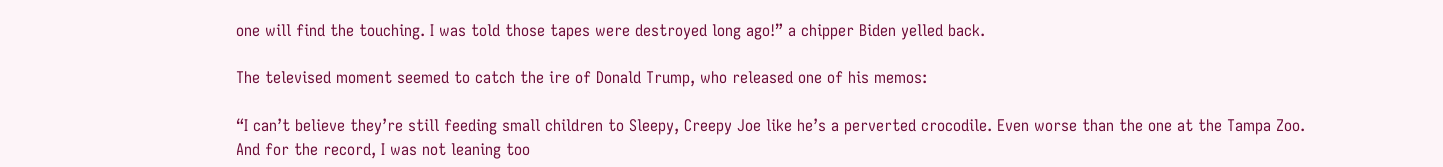one will find the touching. I was told those tapes were destroyed long ago!” a chipper Biden yelled back.

The televised moment seemed to catch the ire of Donald Trump, who released one of his memos:

“I can’t believe they’re still feeding small children to Sleepy, Creepy Joe like he’s a perverted crocodile. Even worse than the one at the Tampa Zoo. And for the record, I was not leaning too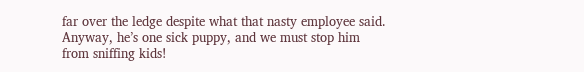far over the ledge despite what that nasty employee said. Anyway, he’s one sick puppy, and we must stop him from sniffing kids!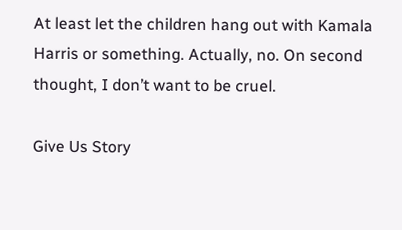At least let the children hang out with Kamala Harris or something. Actually, no. On second thought, I don’t want to be cruel.

Give Us Story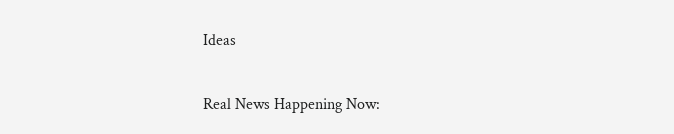Ideas

Real News Happening Now: